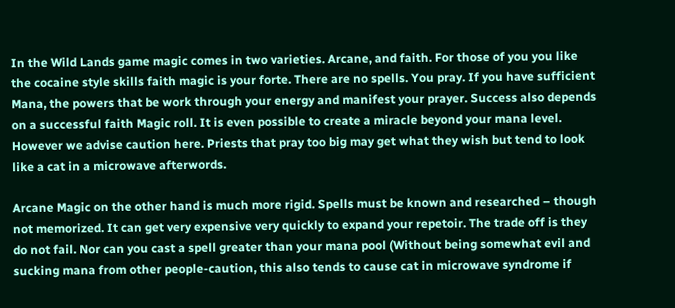In the Wild Lands game magic comes in two varieties. Arcane, and faith. For those of you you like the cocaine style skills faith magic is your forte. There are no spells. You pray. If you have sufficient Mana, the powers that be work through your energy and manifest your prayer. Success also depends on a successful faith Magic roll. It is even possible to create a miracle beyond your mana level. However we advise caution here. Priests that pray too big may get what they wish but tend to look like a cat in a microwave afterwords.

Arcane Magic on the other hand is much more rigid. Spells must be known and researched – though not memorized. It can get very expensive very quickly to expand your repetoir. The trade off is they do not fail. Nor can you cast a spell greater than your mana pool (Without being somewhat evil and sucking mana from other people-caution, this also tends to cause cat in microwave syndrome if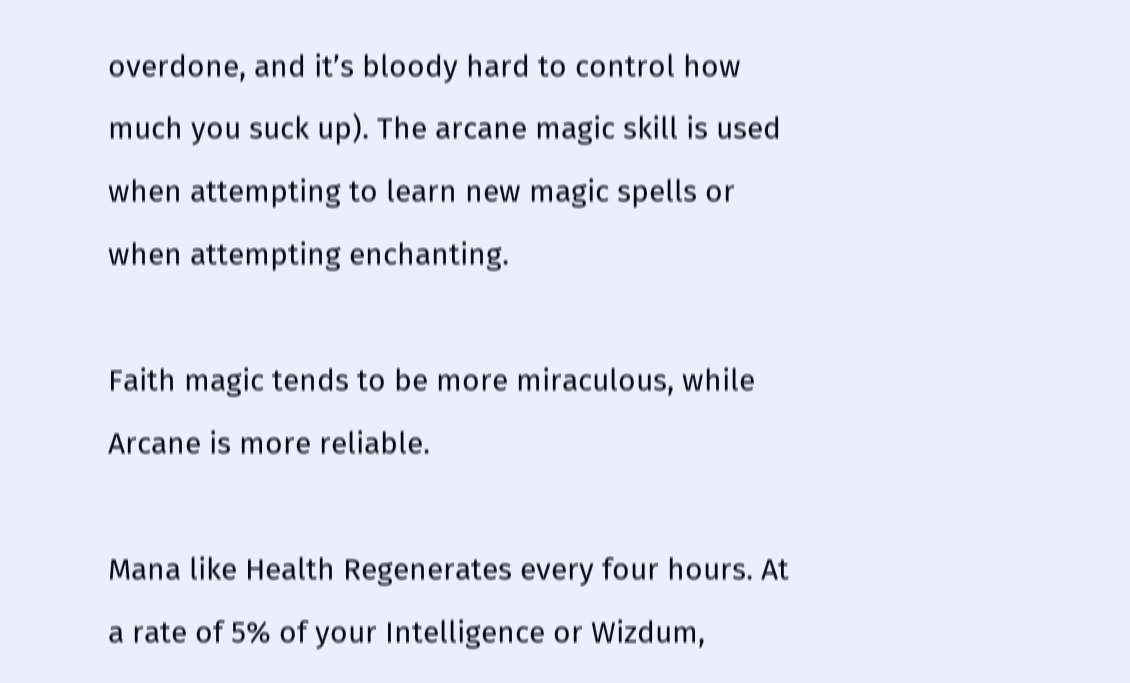overdone, and it’s bloody hard to control how much you suck up). The arcane magic skill is used when attempting to learn new magic spells or when attempting enchanting.

Faith magic tends to be more miraculous, while Arcane is more reliable.

Mana like Health Regenerates every four hours. At a rate of 5% of your Intelligence or Wizdum,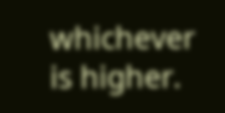whichever is higher.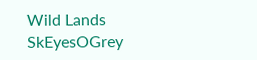Wild Lands SkEyesOGrey